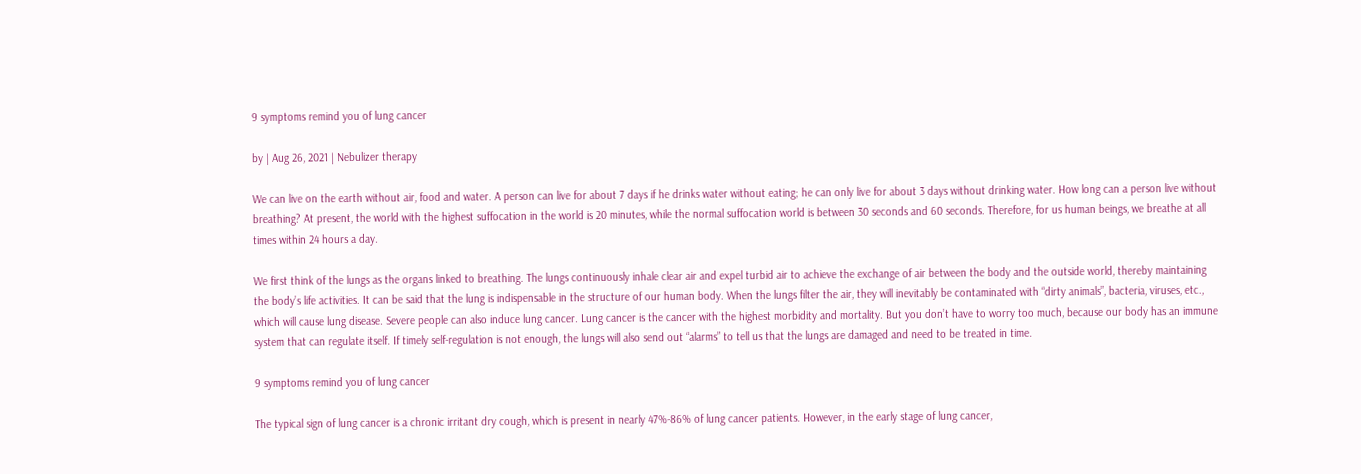9 symptoms remind you of lung cancer

by | Aug 26, 2021 | Nebulizer therapy

We can live on the earth without air, food and water. A person can live for about 7 days if he drinks water without eating; he can only live for about 3 days without drinking water. How long can a person live without breathing? At present, the world with the highest suffocation in the world is 20 minutes, while the normal suffocation world is between 30 seconds and 60 seconds. Therefore, for us human beings, we breathe at all times within 24 hours a day.

We first think of the lungs as the organs linked to breathing. The lungs continuously inhale clear air and expel turbid air to achieve the exchange of air between the body and the outside world, thereby maintaining the body’s life activities. It can be said that the lung is indispensable in the structure of our human body. When the lungs filter the air, they will inevitably be contaminated with “dirty animals”, bacteria, viruses, etc., which will cause lung disease. Severe people can also induce lung cancer. Lung cancer is the cancer with the highest morbidity and mortality. But you don’t have to worry too much, because our body has an immune system that can regulate itself. If timely self-regulation is not enough, the lungs will also send out “alarms” to tell us that the lungs are damaged and need to be treated in time.

9 symptoms remind you of lung cancer

The typical sign of lung cancer is a chronic irritant dry cough, which is present in nearly 47%-86% of lung cancer patients. However, in the early stage of lung cancer,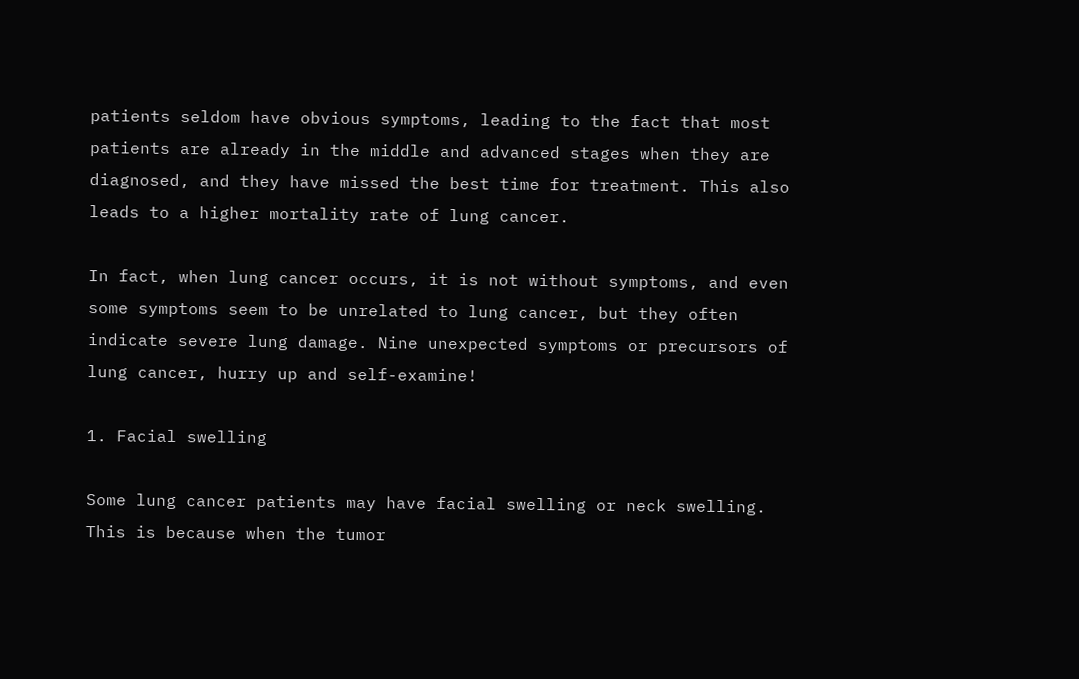patients seldom have obvious symptoms, leading to the fact that most patients are already in the middle and advanced stages when they are diagnosed, and they have missed the best time for treatment. This also leads to a higher mortality rate of lung cancer.

In fact, when lung cancer occurs, it is not without symptoms, and even some symptoms seem to be unrelated to lung cancer, but they often indicate severe lung damage. Nine unexpected symptoms or precursors of lung cancer, hurry up and self-examine!

1. Facial swelling

Some lung cancer patients may have facial swelling or neck swelling. This is because when the tumor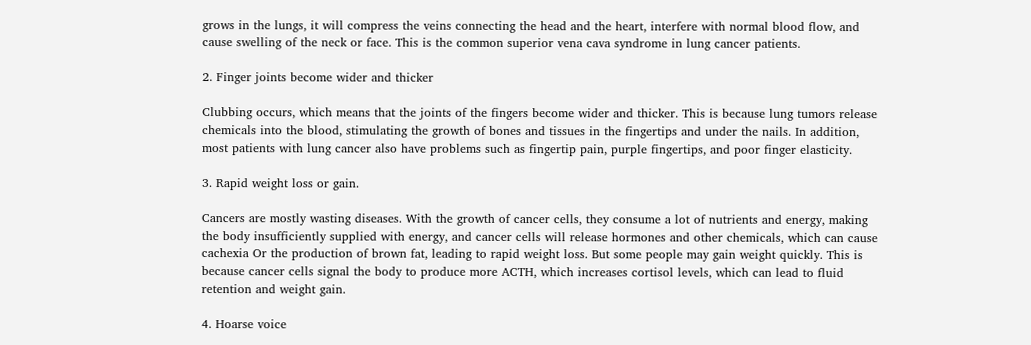grows in the lungs, it will compress the veins connecting the head and the heart, interfere with normal blood flow, and cause swelling of the neck or face. This is the common superior vena cava syndrome in lung cancer patients.

2. Finger joints become wider and thicker

Clubbing occurs, which means that the joints of the fingers become wider and thicker. This is because lung tumors release chemicals into the blood, stimulating the growth of bones and tissues in the fingertips and under the nails. In addition, most patients with lung cancer also have problems such as fingertip pain, purple fingertips, and poor finger elasticity.

3. Rapid weight loss or gain.

Cancers are mostly wasting diseases. With the growth of cancer cells, they consume a lot of nutrients and energy, making the body insufficiently supplied with energy, and cancer cells will release hormones and other chemicals, which can cause cachexia Or the production of brown fat, leading to rapid weight loss. But some people may gain weight quickly. This is because cancer cells signal the body to produce more ACTH, which increases cortisol levels, which can lead to fluid retention and weight gain.

4. Hoarse voice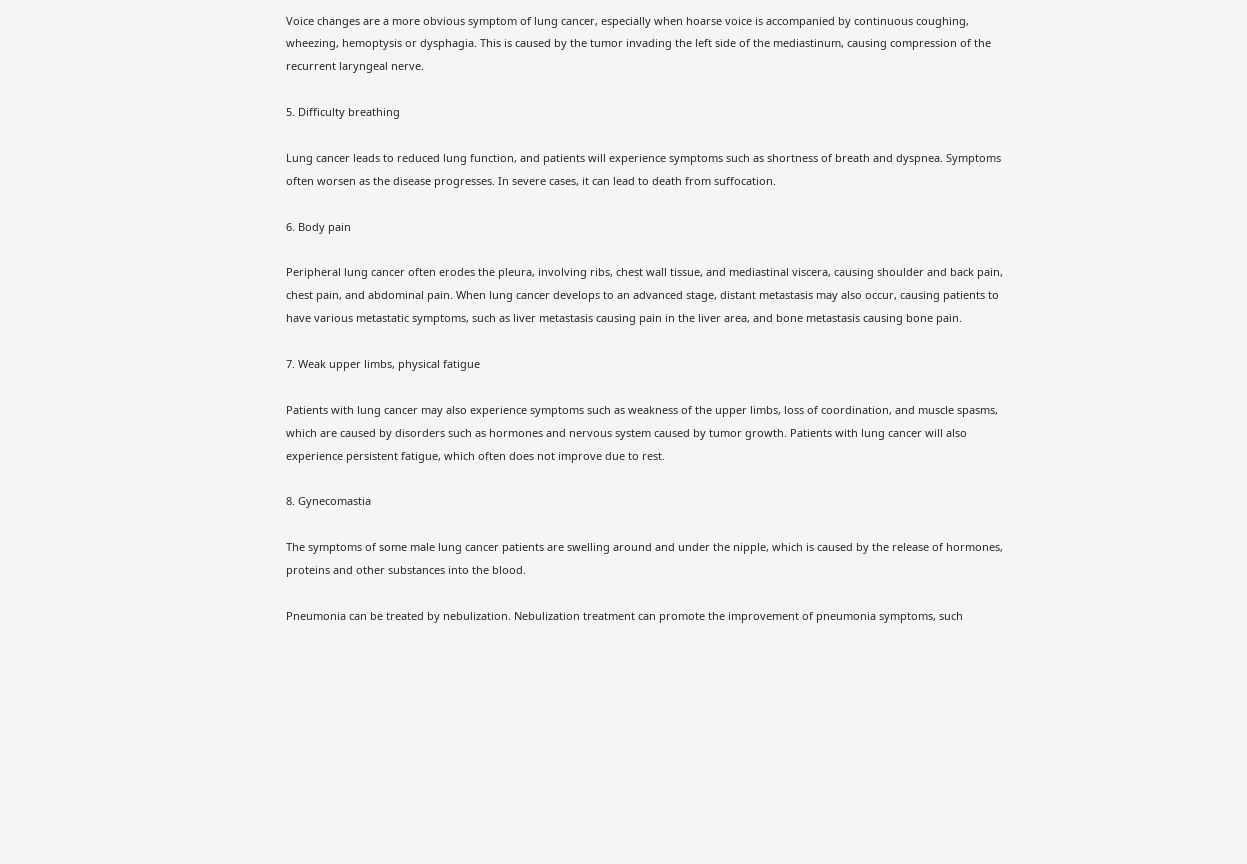Voice changes are a more obvious symptom of lung cancer, especially when hoarse voice is accompanied by continuous coughing, wheezing, hemoptysis or dysphagia. This is caused by the tumor invading the left side of the mediastinum, causing compression of the recurrent laryngeal nerve.

5. Difficulty breathing

Lung cancer leads to reduced lung function, and patients will experience symptoms such as shortness of breath and dyspnea. Symptoms often worsen as the disease progresses. In severe cases, it can lead to death from suffocation.

6. Body pain

Peripheral lung cancer often erodes the pleura, involving ribs, chest wall tissue, and mediastinal viscera, causing shoulder and back pain, chest pain, and abdominal pain. When lung cancer develops to an advanced stage, distant metastasis may also occur, causing patients to have various metastatic symptoms, such as liver metastasis causing pain in the liver area, and bone metastasis causing bone pain.

7. Weak upper limbs, physical fatigue

Patients with lung cancer may also experience symptoms such as weakness of the upper limbs, loss of coordination, and muscle spasms, which are caused by disorders such as hormones and nervous system caused by tumor growth. Patients with lung cancer will also experience persistent fatigue, which often does not improve due to rest.

8. Gynecomastia

The symptoms of some male lung cancer patients are swelling around and under the nipple, which is caused by the release of hormones, proteins and other substances into the blood.

Pneumonia can be treated by nebulization. Nebulization treatment can promote the improvement of pneumonia symptoms, such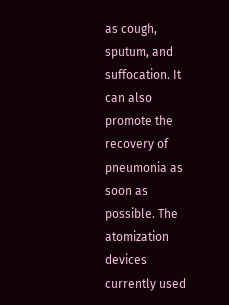as cough, sputum, and suffocation. It can also promote the recovery of pneumonia as soon as possible. The atomization devices currently used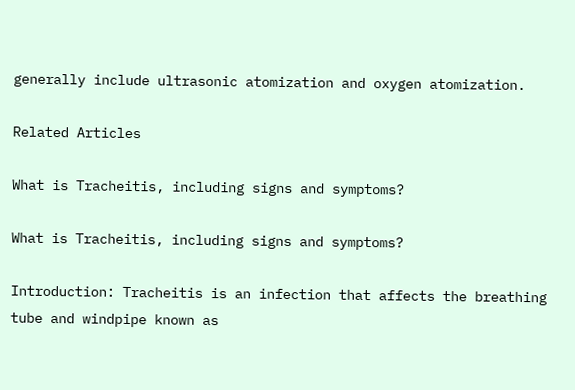generally include ultrasonic atomization and oxygen atomization.

Related Articles

What is Tracheitis, including signs and symptoms?

What is Tracheitis, including signs and symptoms?

Introduction: Tracheitis is an infection that affects the breathing tube and windpipe known as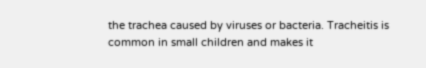the trachea caused by viruses or bacteria. Tracheitis is common in small children and makes it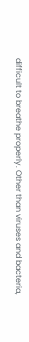difficult to breathe properly. Other than viruses and bacteria,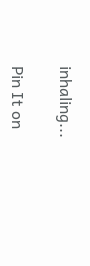inhaling...

Pin It on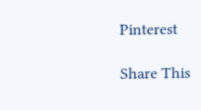Pinterest

Share This